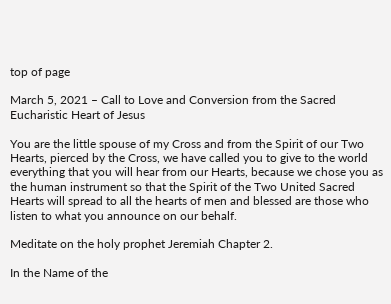top of page

March 5, 2021 – Call to Love and Conversion from the Sacred Eucharistic Heart of Jesus

You are the little spouse of my Cross and from the Spirit of our Two Hearts, pierced by the Cross, we have called you to give to the world everything that you will hear from our Hearts, because we chose you as the human instrument so that the Spirit of the Two United Sacred Hearts will spread to all the hearts of men and blessed are those who listen to what you announce on our behalf.

Meditate on the holy prophet Jeremiah Chapter 2.

In the Name of the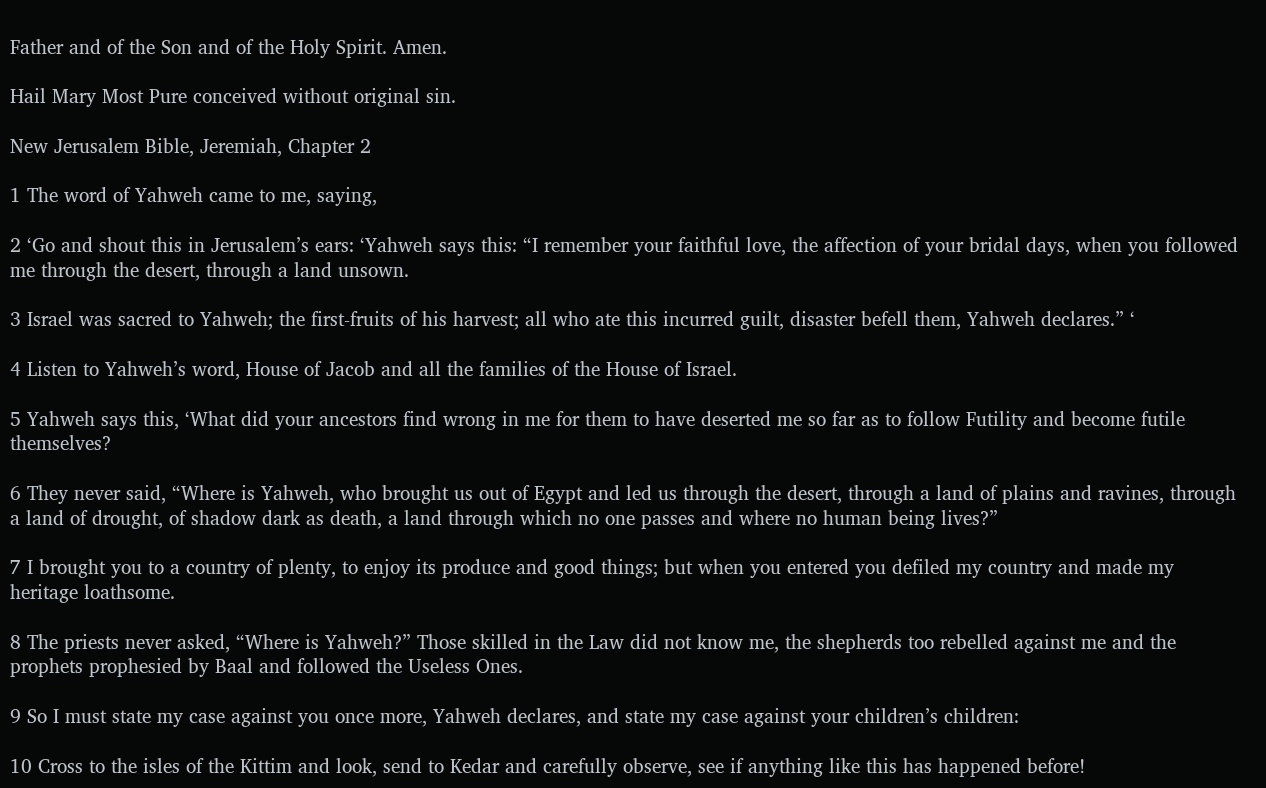Father and of the Son and of the Holy Spirit. Amen.

Hail Mary Most Pure conceived without original sin.

New Jerusalem Bible, Jeremiah, Chapter 2

1 The word of Yahweh came to me, saying,

2 ‘Go and shout this in Jerusalem’s ears: ‘Yahweh says this: “I remember your faithful love, the affection of your bridal days, when you followed me through the desert, through a land unsown.

3 Israel was sacred to Yahweh; the first-fruits of his harvest; all who ate this incurred guilt, disaster befell them, Yahweh declares.” ‘

4 Listen to Yahweh’s word, House of Jacob and all the families of the House of Israel.

5 Yahweh says this, ‘What did your ancestors find wrong in me for them to have deserted me so far as to follow Futility and become futile themselves?

6 They never said, “Where is Yahweh, who brought us out of Egypt and led us through the desert, through a land of plains and ravines, through a land of drought, of shadow dark as death, a land through which no one passes and where no human being lives?”

7 I brought you to a country of plenty, to enjoy its produce and good things; but when you entered you defiled my country and made my heritage loathsome.

8 The priests never asked, “Where is Yahweh?” Those skilled in the Law did not know me, the shepherds too rebelled against me and the prophets prophesied by Baal and followed the Useless Ones.

9 So I must state my case against you once more, Yahweh declares, and state my case against your children’s children:

10 Cross to the isles of the Kittim and look, send to Kedar and carefully observe, see if anything like this has happened before!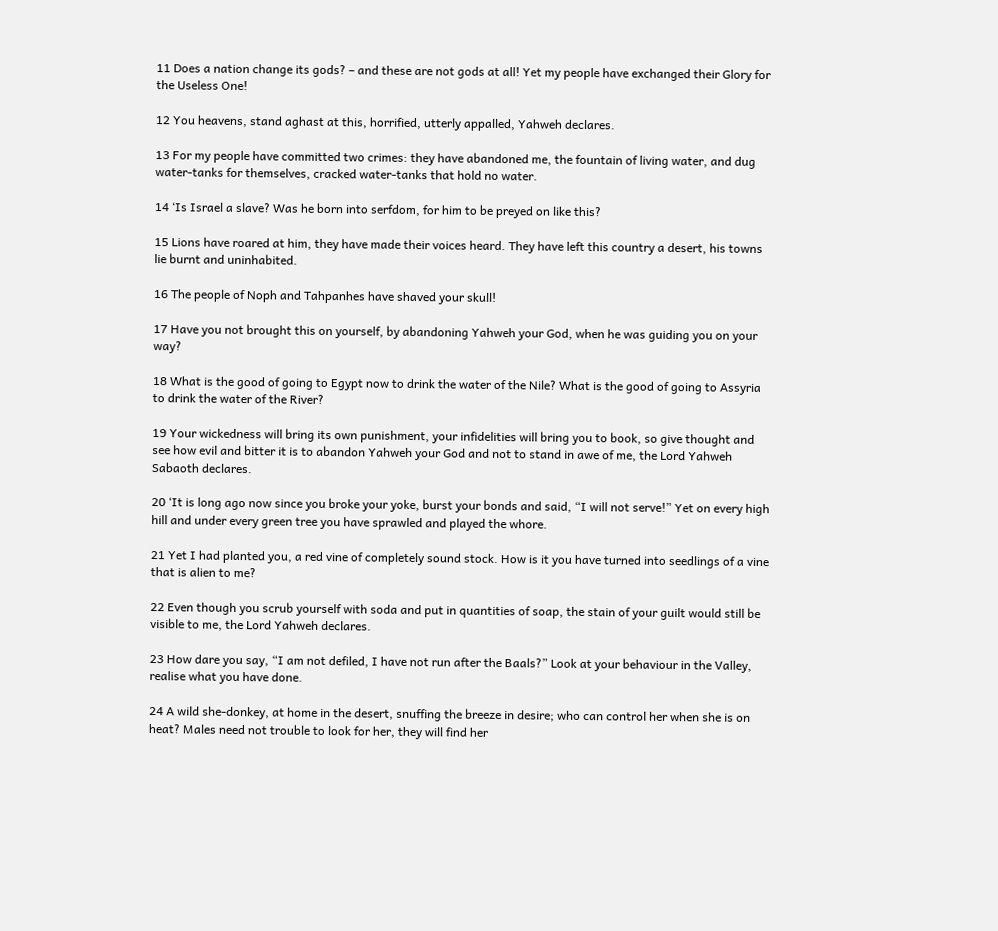11 Does a nation change its gods? – and these are not gods at all! Yet my people have exchanged their Glory for the Useless One!

12 You heavens, stand aghast at this, horrified, utterly appalled, Yahweh declares.

13 For my people have committed two crimes: they have abandoned me, the fountain of living water, and dug water-tanks for themselves, cracked water-tanks that hold no water.

14 ‘Is Israel a slave? Was he born into serfdom, for him to be preyed on like this?

15 Lions have roared at him, they have made their voices heard. They have left this country a desert, his towns lie burnt and uninhabited.

16 The people of Noph and Tahpanhes have shaved your skull!

17 Have you not brought this on yourself, by abandoning Yahweh your God, when he was guiding you on your way?

18 What is the good of going to Egypt now to drink the water of the Nile? What is the good of going to Assyria to drink the water of the River?

19 Your wickedness will bring its own punishment, your infidelities will bring you to book, so give thought and see how evil and bitter it is to abandon Yahweh your God and not to stand in awe of me, the Lord Yahweh Sabaoth declares.

20 ‘It is long ago now since you broke your yoke, burst your bonds and said, “I will not serve!” Yet on every high hill and under every green tree you have sprawled and played the whore.

21 Yet I had planted you, a red vine of completely sound stock. How is it you have turned into seedlings of a vine that is alien to me?

22 Even though you scrub yourself with soda and put in quantities of soap, the stain of your guilt would still be visible to me, the Lord Yahweh declares.

23 How dare you say, “I am not defiled, I have not run after the Baals?” Look at your behaviour in the Valley, realise what you have done.

24 A wild she-donkey, at home in the desert, snuffing the breeze in desire; who can control her when she is on heat? Males need not trouble to look for her, they will find her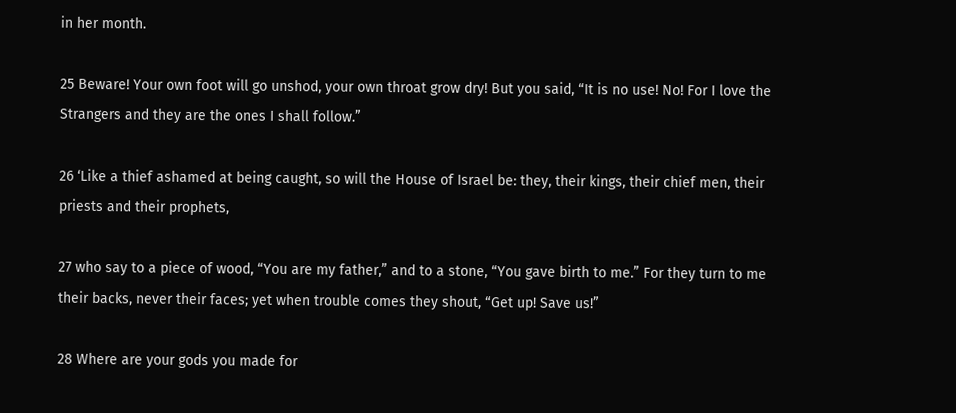in her month.

25 Beware! Your own foot will go unshod, your own throat grow dry! But you said, “It is no use! No! For I love the Strangers and they are the ones I shall follow.”

26 ‘Like a thief ashamed at being caught, so will the House of Israel be: they, their kings, their chief men, their priests and their prophets,

27 who say to a piece of wood, “You are my father,” and to a stone, “You gave birth to me.” For they turn to me their backs, never their faces; yet when trouble comes they shout, “Get up! Save us!”

28 Where are your gods you made for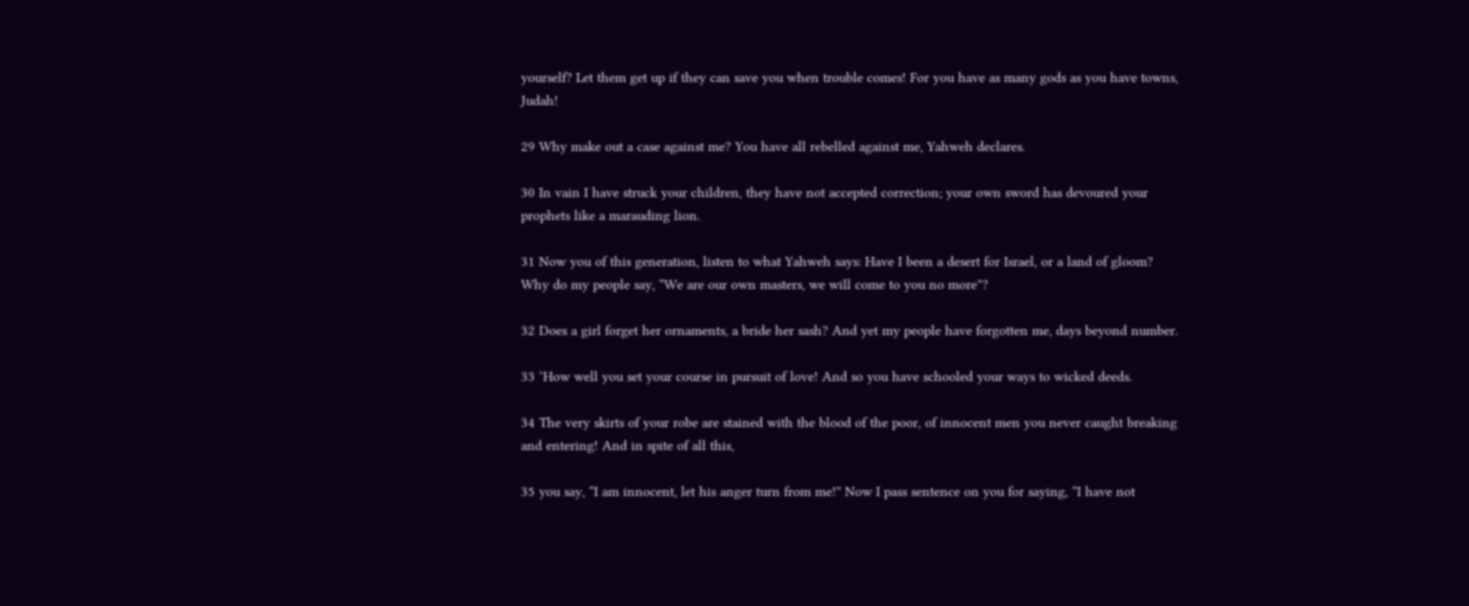yourself? Let them get up if they can save you when trouble comes! For you have as many gods as you have towns, Judah!

29 Why make out a case against me? You have all rebelled against me, Yahweh declares.

30 In vain I have struck your children, they have not accepted correction; your own sword has devoured your prophets like a marauding lion.

31 Now you of this generation, listen to what Yahweh says: Have I been a desert for Israel, or a land of gloom? Why do my people say, “We are our own masters, we will come to you no more”?

32 Does a girl forget her ornaments, a bride her sash? And yet my people have forgotten me, days beyond number.

33 ‘How well you set your course in pursuit of love! And so you have schooled your ways to wicked deeds.

34 The very skirts of your robe are stained with the blood of the poor, of innocent men you never caught breaking and entering! And in spite of all this,

35 you say, “I am innocent, let his anger turn from me!” Now I pass sentence on you for saying, “I have not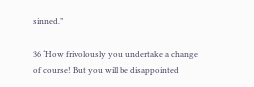sinned.”

36 ‘How frivolously you undertake a change of course! But you will be disappointed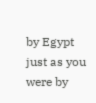by Egypt just as you were by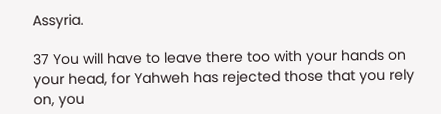Assyria.

37 You will have to leave there too with your hands on your head, for Yahweh has rejected those that you rely on, you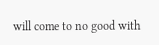will come to no good with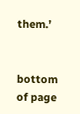them.’


bottom of page